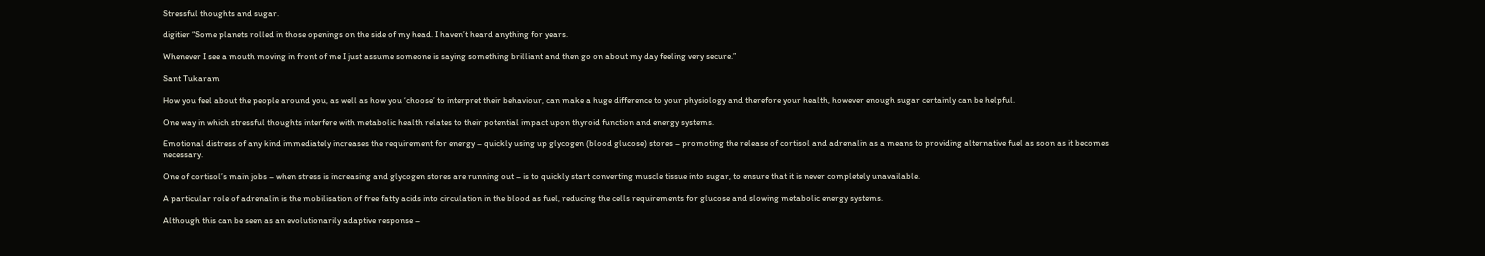Stressful thoughts and sugar.

digitier “Some planets rolled in those openings on the side of my head. I haven’t heard anything for years.

Whenever I see a mouth moving in front of me I just assume someone is saying something brilliant and then go on about my day feeling very secure.”

Sant Tukaram

How you feel about the people around you, as well as how you ‘choose’ to interpret their behaviour, can make a huge difference to your physiology and therefore your health, however enough sugar certainly can be helpful.

One way in which stressful thoughts interfere with metabolic health relates to their potential impact upon thyroid function and energy systems.

Emotional distress of any kind immediately increases the requirement for energy – quickly using up glycogen (blood glucose) stores – promoting the release of cortisol and adrenalin as a means to providing alternative fuel as soon as it becomes necessary.

One of cortisol’s main jobs – when stress is increasing and glycogen stores are running out – is to quickly start converting muscle tissue into sugar, to ensure that it is never completely unavailable.

A particular role of adrenalin is the mobilisation of free fatty acids into circulation in the blood as fuel, reducing the cells requirements for glucose and slowing metabolic energy systems.

Although this can be seen as an evolutionarily adaptive response –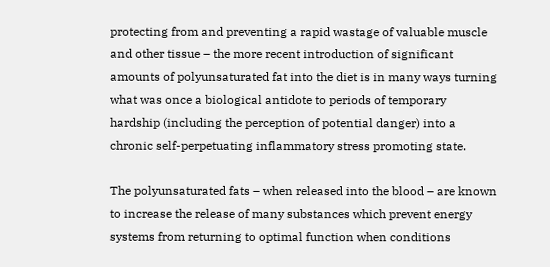protecting from and preventing a rapid wastage of valuable muscle and other tissue – the more recent introduction of significant amounts of polyunsaturated fat into the diet is in many ways turning what was once a biological antidote to periods of temporary hardship (including the perception of potential danger) into a chronic self-perpetuating inflammatory stress promoting state.

The polyunsaturated fats – when released into the blood – are known to increase the release of many substances which prevent energy systems from returning to optimal function when conditions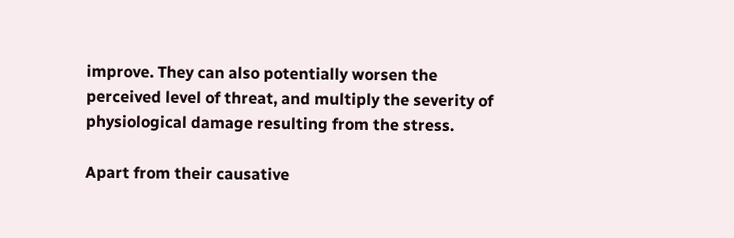improve. They can also potentially worsen the perceived level of threat, and multiply the severity of physiological damage resulting from the stress.

Apart from their causative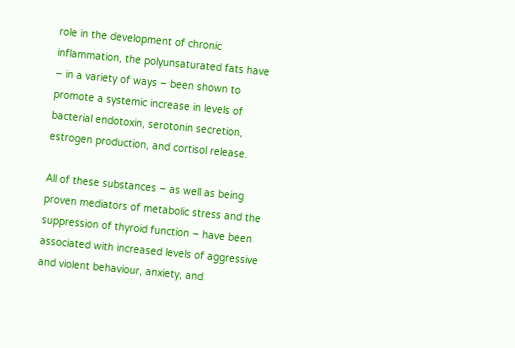role in the development of chronic inflammation, the polyunsaturated fats have – in a variety of ways – been shown to promote a systemic increase in levels of bacterial endotoxin, serotonin secretion, estrogen production, and cortisol release.

All of these substances – as well as being proven mediators of metabolic stress and the suppression of thyroid function – have been associated with increased levels of aggressive and violent behaviour, anxiety, and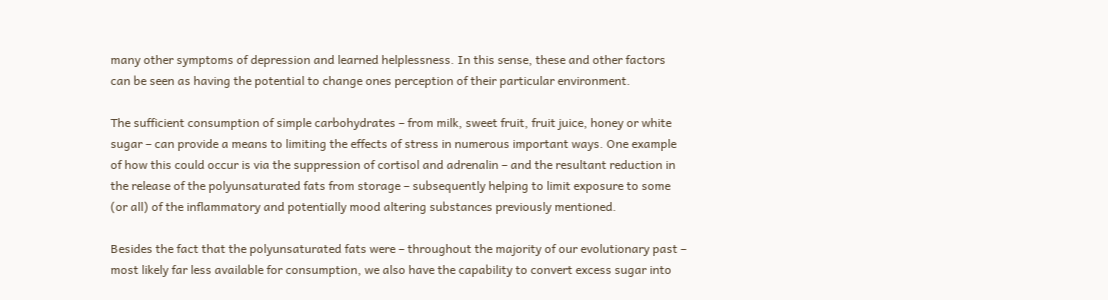many other symptoms of depression and learned helplessness. In this sense, these and other factors can be seen as having the potential to change ones perception of their particular environment.

The sufficient consumption of simple carbohydrates – from milk, sweet fruit, fruit juice, honey or white sugar – can provide a means to limiting the effects of stress in numerous important ways. One example of how this could occur is via the suppression of cortisol and adrenalin – and the resultant reduction in the release of the polyunsaturated fats from storage – subsequently helping to limit exposure to some (or all) of the inflammatory and potentially mood altering substances previously mentioned.

Besides the fact that the polyunsaturated fats were – throughout the majority of our evolutionary past – most likely far less available for consumption, we also have the capability to convert excess sugar into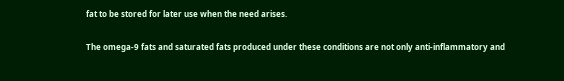fat to be stored for later use when the need arises.

The omega-9 fats and saturated fats produced under these conditions are not only anti-inflammatory and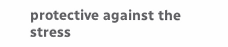protective against the stress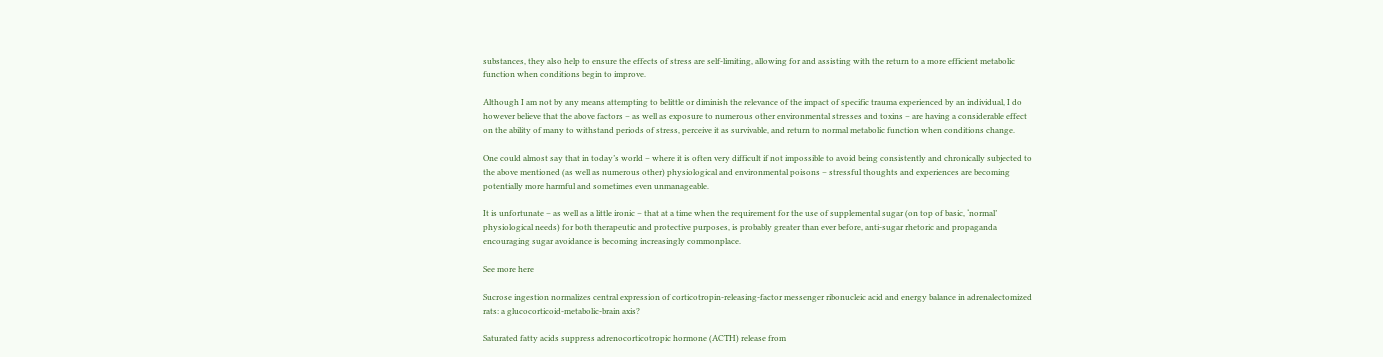substances, they also help to ensure the effects of stress are self-limiting, allowing for and assisting with the return to a more efficient metabolic function when conditions begin to improve.

Although I am not by any means attempting to belittle or diminish the relevance of the impact of specific trauma experienced by an individual, I do however believe that the above factors – as well as exposure to numerous other environmental stresses and toxins – are having a considerable effect on the ability of many to withstand periods of stress, perceive it as survivable, and return to normal metabolic function when conditions change.

One could almost say that in today’s world – where it is often very difficult if not impossible to avoid being consistently and chronically subjected to the above mentioned (as well as numerous other) physiological and environmental poisons – stressful thoughts and experiences are becoming potentially more harmful and sometimes even unmanageable.

It is unfortunate – as well as a little ironic – that at a time when the requirement for the use of supplemental sugar (on top of basic, ‘normal’ physiological needs) for both therapeutic and protective purposes, is probably greater than ever before, anti-sugar rhetoric and propaganda encouraging sugar avoidance is becoming increasingly commonplace.

See more here

Sucrose ingestion normalizes central expression of corticotropin-releasing-factor messenger ribonucleic acid and energy balance in adrenalectomized rats: a glucocorticoid-metabolic-brain axis?

Saturated fatty acids suppress adrenocorticotropic hormone (ACTH) release from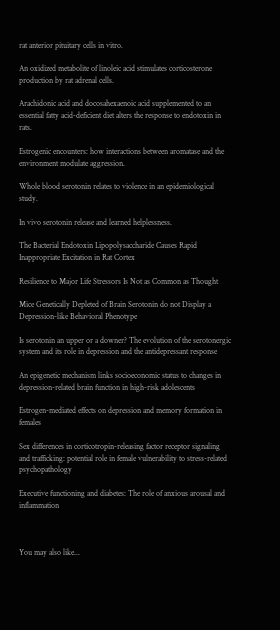rat anterior pituitary cells in vitro.

An oxidized metabolite of linoleic acid stimulates corticosterone production by rat adrenal cells.

Arachidonic acid and docosahexaenoic acid supplemented to an essential fatty acid-deficient diet alters the response to endotoxin in rats.

Estrogenic encounters: how interactions between aromatase and the environment modulate aggression.

Whole blood serotonin relates to violence in an epidemiological study.

In vivo serotonin release and learned helplessness.

The Bacterial Endotoxin Lipopolysaccharide Causes Rapid Inappropriate Excitation in Rat Cortex

Resilience to Major Life Stressors Is Not as Common as Thought

Mice Genetically Depleted of Brain Serotonin do not Display a Depression-like Behavioral Phenotype

Is serotonin an upper or a downer? The evolution of the serotonergic system and its role in depression and the antidepressant response

An epigenetic mechanism links socioeconomic status to changes in depression-related brain function in high-risk adolescents

Estrogen-mediated effects on depression and memory formation in females

Sex differences in corticotropin-releasing factor receptor signaling and trafficking: potential role in female vulnerability to stress-related psychopathology

Executive functioning and diabetes: The role of anxious arousal and inflammation



You may also like...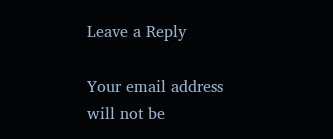Leave a Reply

Your email address will not be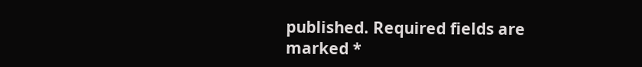published. Required fields are marked *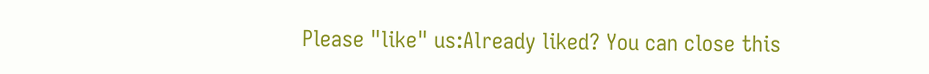Please "like" us:Already liked? You can close this